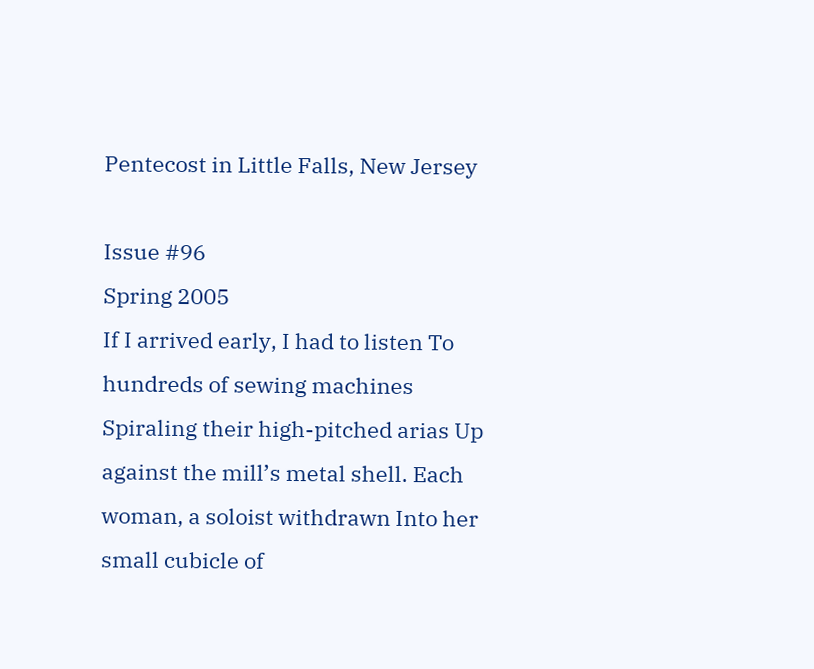Pentecost in Little Falls, New Jersey

Issue #96
Spring 2005
If I arrived early, I had to listen To hundreds of sewing machines Spiraling their high-pitched arias Up against the mill’s metal shell. Each woman, a soloist withdrawn Into her small cubicle of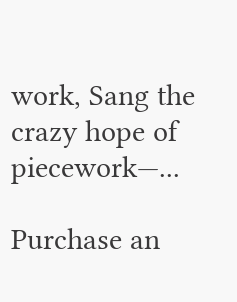work, Sang the crazy hope of piecework—...

Purchase an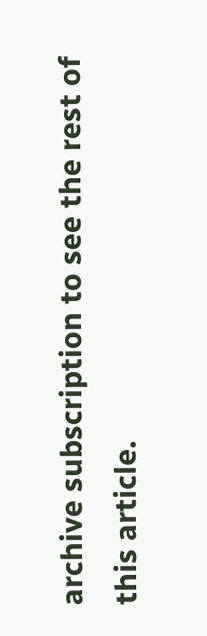archive subscription to see the rest of this article.